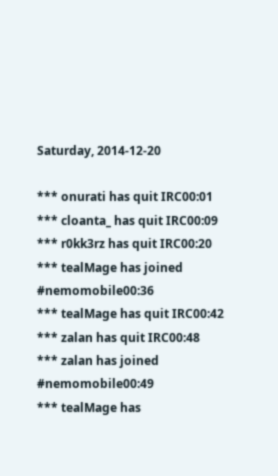Saturday, 2014-12-20

*** onurati has quit IRC00:01
*** cloanta_ has quit IRC00:09
*** r0kk3rz has quit IRC00:20
*** tealMage has joined #nemomobile00:36
*** tealMage has quit IRC00:42
*** zalan has quit IRC00:48
*** zalan has joined #nemomobile00:49
*** tealMage has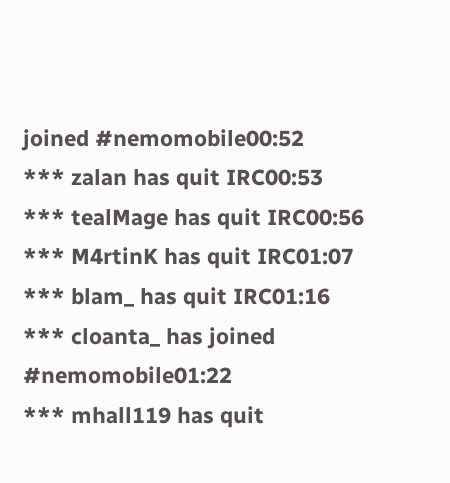joined #nemomobile00:52
*** zalan has quit IRC00:53
*** tealMage has quit IRC00:56
*** M4rtinK has quit IRC01:07
*** blam_ has quit IRC01:16
*** cloanta_ has joined #nemomobile01:22
*** mhall119 has quit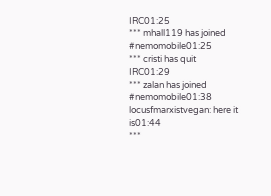IRC01:25
*** mhall119 has joined #nemomobile01:25
*** cristi has quit IRC01:29
*** zalan has joined #nemomobile01:38
locusfmarxistvegan: here it is01:44
***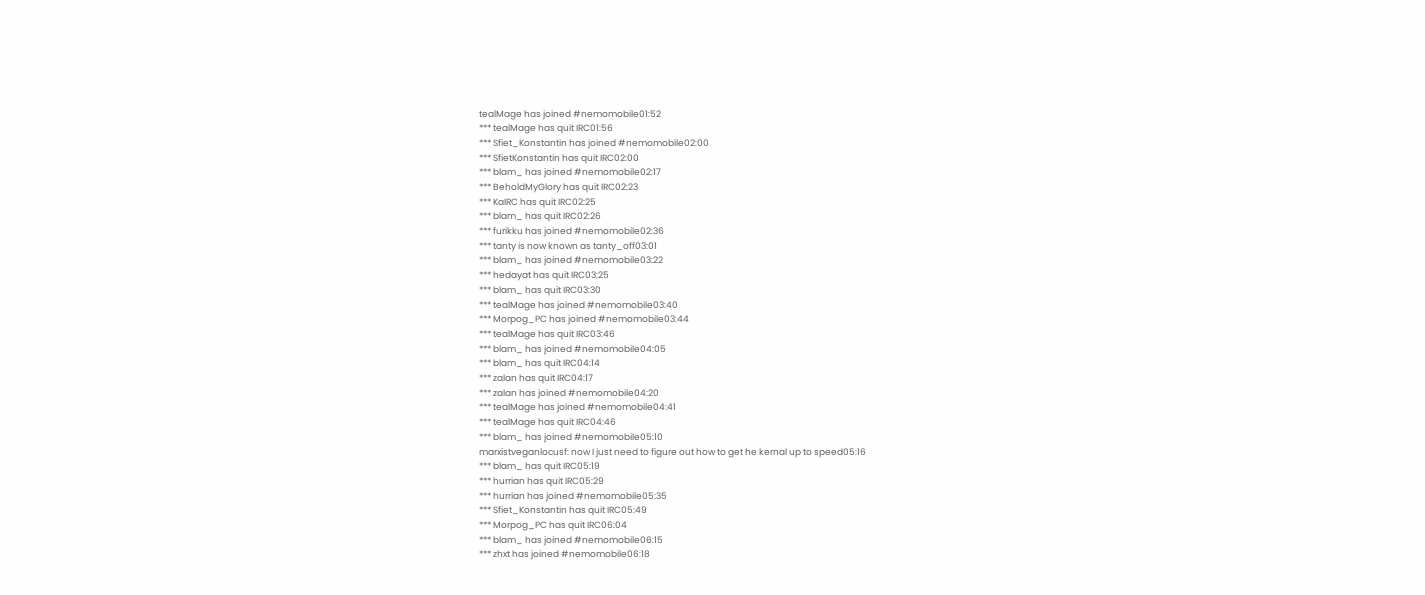tealMage has joined #nemomobile01:52
*** tealMage has quit IRC01:56
*** Sfiet_Konstantin has joined #nemomobile02:00
*** SfietKonstantin has quit IRC02:00
*** blam_ has joined #nemomobile02:17
*** BeholdMyGlory has quit IRC02:23
*** KaIRC has quit IRC02:25
*** blam_ has quit IRC02:26
*** furikku has joined #nemomobile02:36
*** tanty is now known as tanty_off03:01
*** blam_ has joined #nemomobile03:22
*** hedayat has quit IRC03:25
*** blam_ has quit IRC03:30
*** tealMage has joined #nemomobile03:40
*** Morpog_PC has joined #nemomobile03:44
*** tealMage has quit IRC03:46
*** blam_ has joined #nemomobile04:05
*** blam_ has quit IRC04:14
*** zalan has quit IRC04:17
*** zalan has joined #nemomobile04:20
*** tealMage has joined #nemomobile04:41
*** tealMage has quit IRC04:46
*** blam_ has joined #nemomobile05:10
marxistveganlocusf: now I just need to figure out how to get he kernal up to speed05:16
*** blam_ has quit IRC05:19
*** hurrian has quit IRC05:29
*** hurrian has joined #nemomobile05:35
*** Sfiet_Konstantin has quit IRC05:49
*** Morpog_PC has quit IRC06:04
*** blam_ has joined #nemomobile06:15
*** zhxt has joined #nemomobile06:18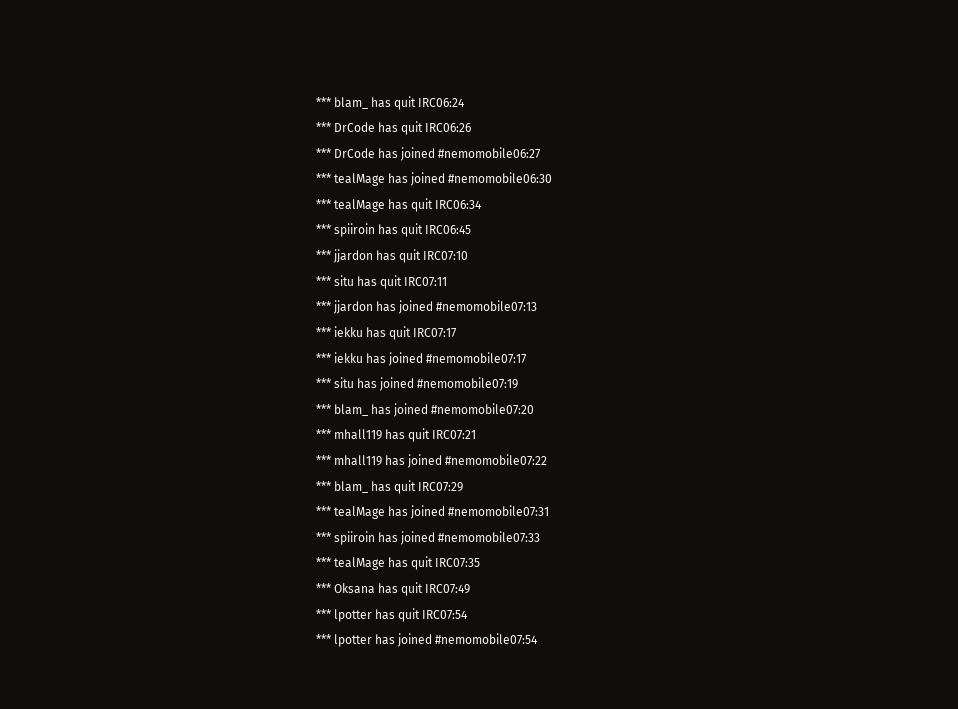*** blam_ has quit IRC06:24
*** DrCode has quit IRC06:26
*** DrCode has joined #nemomobile06:27
*** tealMage has joined #nemomobile06:30
*** tealMage has quit IRC06:34
*** spiiroin has quit IRC06:45
*** jjardon has quit IRC07:10
*** situ has quit IRC07:11
*** jjardon has joined #nemomobile07:13
*** iekku has quit IRC07:17
*** iekku has joined #nemomobile07:17
*** situ has joined #nemomobile07:19
*** blam_ has joined #nemomobile07:20
*** mhall119 has quit IRC07:21
*** mhall119 has joined #nemomobile07:22
*** blam_ has quit IRC07:29
*** tealMage has joined #nemomobile07:31
*** spiiroin has joined #nemomobile07:33
*** tealMage has quit IRC07:35
*** Oksana has quit IRC07:49
*** lpotter has quit IRC07:54
*** lpotter has joined #nemomobile07:54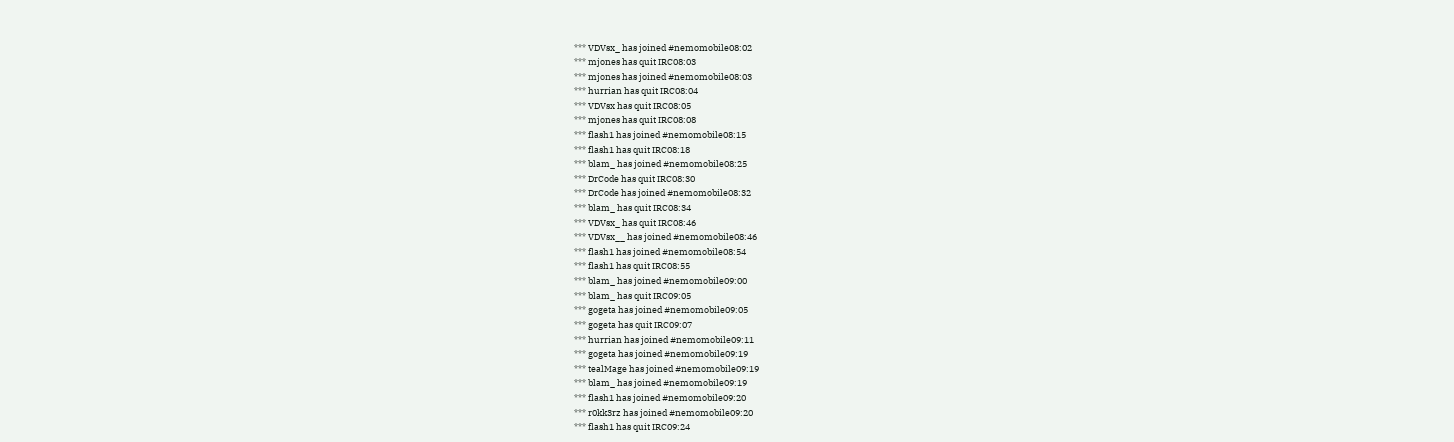*** VDVsx_ has joined #nemomobile08:02
*** mjones has quit IRC08:03
*** mjones has joined #nemomobile08:03
*** hurrian has quit IRC08:04
*** VDVsx has quit IRC08:05
*** mjones has quit IRC08:08
*** flash1 has joined #nemomobile08:15
*** flash1 has quit IRC08:18
*** blam_ has joined #nemomobile08:25
*** DrCode has quit IRC08:30
*** DrCode has joined #nemomobile08:32
*** blam_ has quit IRC08:34
*** VDVsx_ has quit IRC08:46
*** VDVsx__ has joined #nemomobile08:46
*** flash1 has joined #nemomobile08:54
*** flash1 has quit IRC08:55
*** blam_ has joined #nemomobile09:00
*** blam_ has quit IRC09:05
*** gogeta has joined #nemomobile09:05
*** gogeta has quit IRC09:07
*** hurrian has joined #nemomobile09:11
*** gogeta has joined #nemomobile09:19
*** tealMage has joined #nemomobile09:19
*** blam_ has joined #nemomobile09:19
*** flash1 has joined #nemomobile09:20
*** r0kk3rz has joined #nemomobile09:20
*** flash1 has quit IRC09:24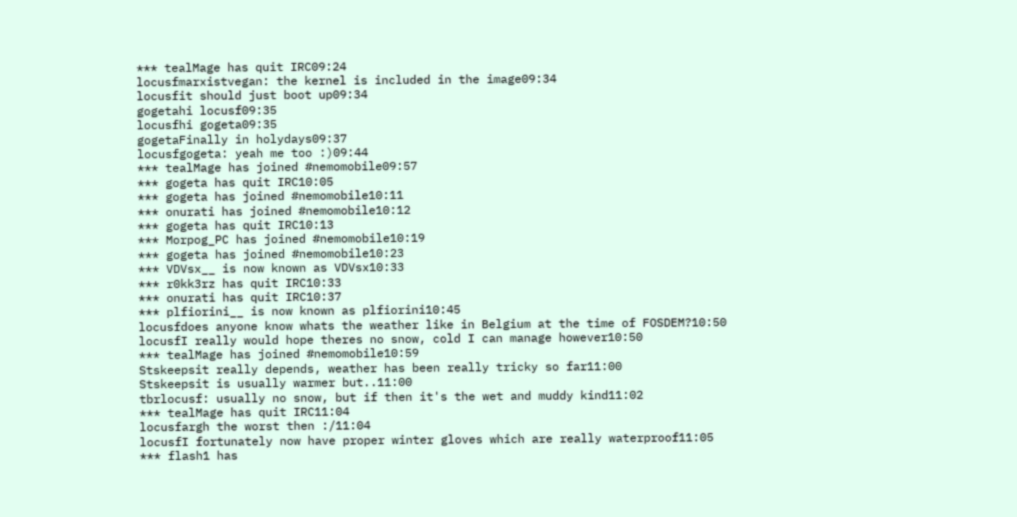*** tealMage has quit IRC09:24
locusfmarxistvegan: the kernel is included in the image09:34
locusfit should just boot up09:34
gogetahi locusf09:35
locusfhi gogeta09:35
gogetaFinally in holydays09:37
locusfgogeta: yeah me too :)09:44
*** tealMage has joined #nemomobile09:57
*** gogeta has quit IRC10:05
*** gogeta has joined #nemomobile10:11
*** onurati has joined #nemomobile10:12
*** gogeta has quit IRC10:13
*** Morpog_PC has joined #nemomobile10:19
*** gogeta has joined #nemomobile10:23
*** VDVsx__ is now known as VDVsx10:33
*** r0kk3rz has quit IRC10:33
*** onurati has quit IRC10:37
*** plfiorini__ is now known as plfiorini10:45
locusfdoes anyone know whats the weather like in Belgium at the time of FOSDEM?10:50
locusfI really would hope theres no snow, cold I can manage however10:50
*** tealMage has joined #nemomobile10:59
Stskeepsit really depends, weather has been really tricky so far11:00
Stskeepsit is usually warmer but..11:00
tbrlocusf: usually no snow, but if then it's the wet and muddy kind11:02
*** tealMage has quit IRC11:04
locusfargh the worst then :/11:04
locusfI fortunately now have proper winter gloves which are really waterproof11:05
*** flash1 has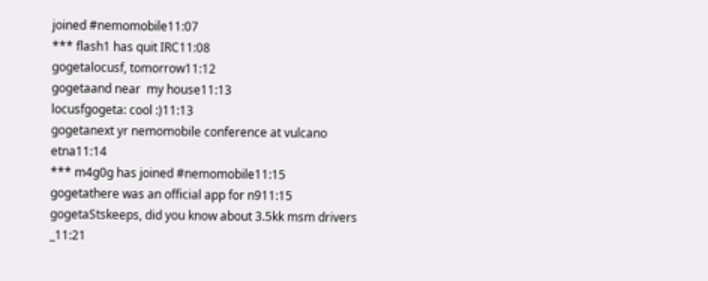joined #nemomobile11:07
*** flash1 has quit IRC11:08
gogetalocusf, tomorrow11:12
gogetaand near  my house11:13
locusfgogeta: cool :)11:13
gogetanext yr nemomobile conference at vulcano etna11:14
*** m4g0g has joined #nemomobile11:15
gogetathere was an official app for n911:15
gogetaStskeeps, did you know about 3.5kk msm drivers _11:21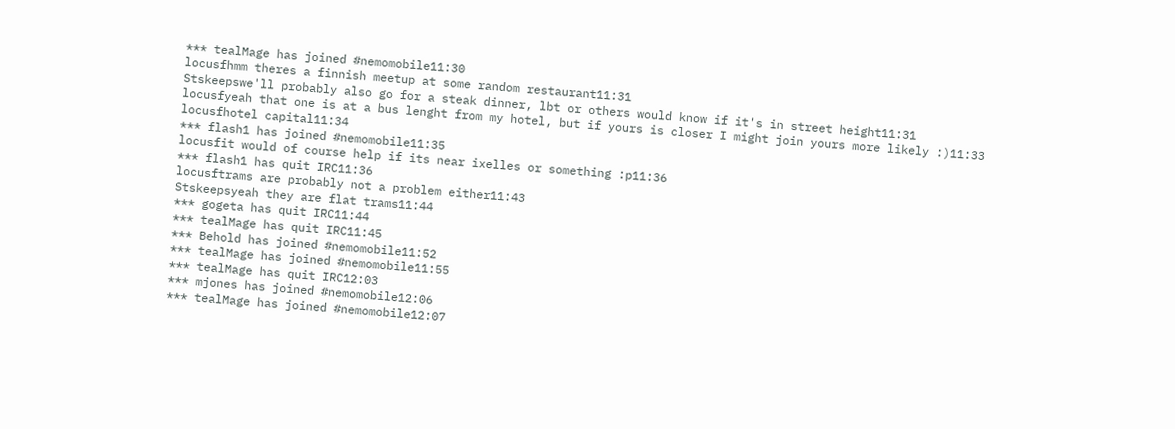*** tealMage has joined #nemomobile11:30
locusfhmm theres a finnish meetup at some random restaurant11:31
Stskeepswe'll probably also go for a steak dinner, lbt or others would know if it's in street height11:31
locusfyeah that one is at a bus lenght from my hotel, but if yours is closer I might join yours more likely :)11:33
locusfhotel capital11:34
*** flash1 has joined #nemomobile11:35
locusfit would of course help if its near ixelles or something :p11:36
*** flash1 has quit IRC11:36
locusftrams are probably not a problem either11:43
Stskeepsyeah they are flat trams11:44
*** gogeta has quit IRC11:44
*** tealMage has quit IRC11:45
*** Behold has joined #nemomobile11:52
*** tealMage has joined #nemomobile11:55
*** tealMage has quit IRC12:03
*** mjones has joined #nemomobile12:06
*** tealMage has joined #nemomobile12:07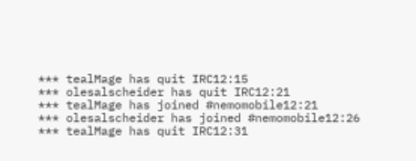*** tealMage has quit IRC12:15
*** olesalscheider has quit IRC12:21
*** tealMage has joined #nemomobile12:21
*** olesalscheider has joined #nemomobile12:26
*** tealMage has quit IRC12:31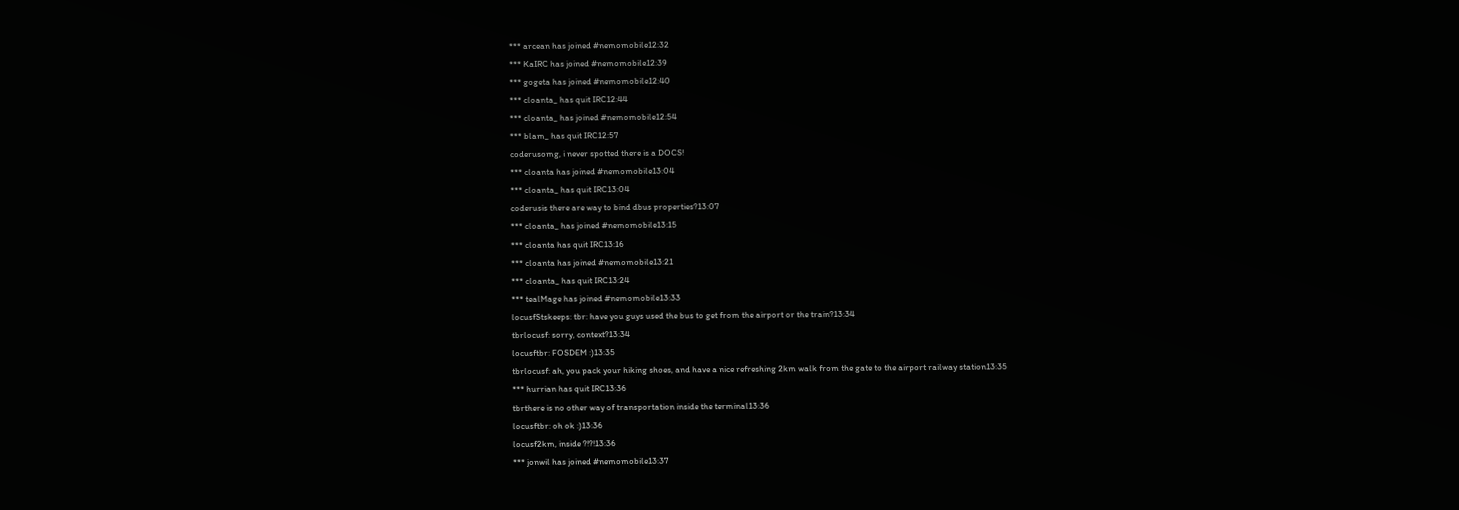*** arcean has joined #nemomobile12:32
*** KaIRC has joined #nemomobile12:39
*** gogeta has joined #nemomobile12:40
*** cloanta_ has quit IRC12:44
*** cloanta_ has joined #nemomobile12:54
*** blam_ has quit IRC12:57
coderusomg, i never spotted there is a DOCS!
*** cloanta has joined #nemomobile13:04
*** cloanta_ has quit IRC13:04
coderusis there are way to bind dbus properties?13:07
*** cloanta_ has joined #nemomobile13:15
*** cloanta has quit IRC13:16
*** cloanta has joined #nemomobile13:21
*** cloanta_ has quit IRC13:24
*** tealMage has joined #nemomobile13:33
locusfStskeeps: tbr: have you guys used the bus to get from the airport or the train?13:34
tbrlocusf: sorry, context?13:34
locusftbr: FOSDEM :)13:35
tbrlocusf: ah, you pack your hiking shoes, and have a nice refreshing 2km walk from the gate to the airport railway station13:35
*** hurrian has quit IRC13:36
tbrthere is no other way of transportation inside the terminal13:36
locusftbr: oh ok :)13:36
locusf2km, inside ?!?!13:36
*** jonwil has joined #nemomobile13:37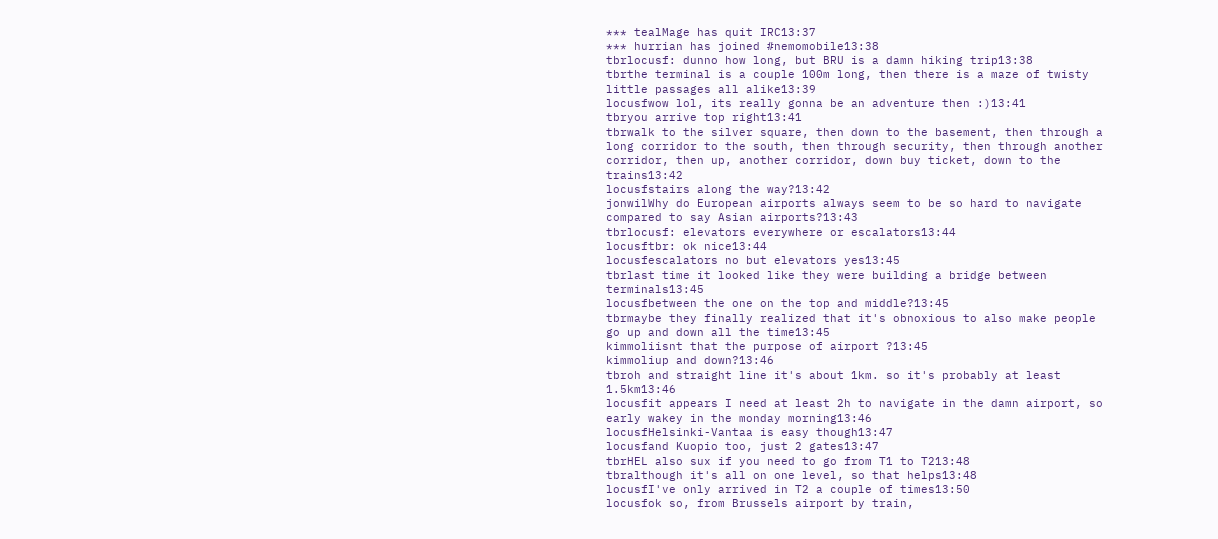*** tealMage has quit IRC13:37
*** hurrian has joined #nemomobile13:38
tbrlocusf: dunno how long, but BRU is a damn hiking trip13:38
tbrthe terminal is a couple 100m long, then there is a maze of twisty little passages all alike13:39
locusfwow lol, its really gonna be an adventure then :)13:41
tbryou arrive top right13:41
tbrwalk to the silver square, then down to the basement, then through a long corridor to the south, then through security, then through another corridor, then up, another corridor, down buy ticket, down to the trains13:42
locusfstairs along the way?13:42
jonwilWhy do European airports always seem to be so hard to navigate compared to say Asian airports?13:43
tbrlocusf: elevators everywhere or escalators13:44
locusftbr: ok nice13:44
locusfescalators no but elevators yes13:45
tbrlast time it looked like they were building a bridge between terminals13:45
locusfbetween the one on the top and middle?13:45
tbrmaybe they finally realized that it's obnoxious to also make people go up and down all the time13:45
kimmoliisnt that the purpose of airport ?13:45
kimmoliup and down?13:46
tbroh and straight line it's about 1km. so it's probably at least 1.5km13:46
locusfit appears I need at least 2h to navigate in the damn airport, so early wakey in the monday morning13:46
locusfHelsinki-Vantaa is easy though13:47
locusfand Kuopio too, just 2 gates13:47
tbrHEL also sux if you need to go from T1 to T213:48
tbralthough it's all on one level, so that helps13:48
locusfI've only arrived in T2 a couple of times13:50
locusfok so, from Brussels airport by train,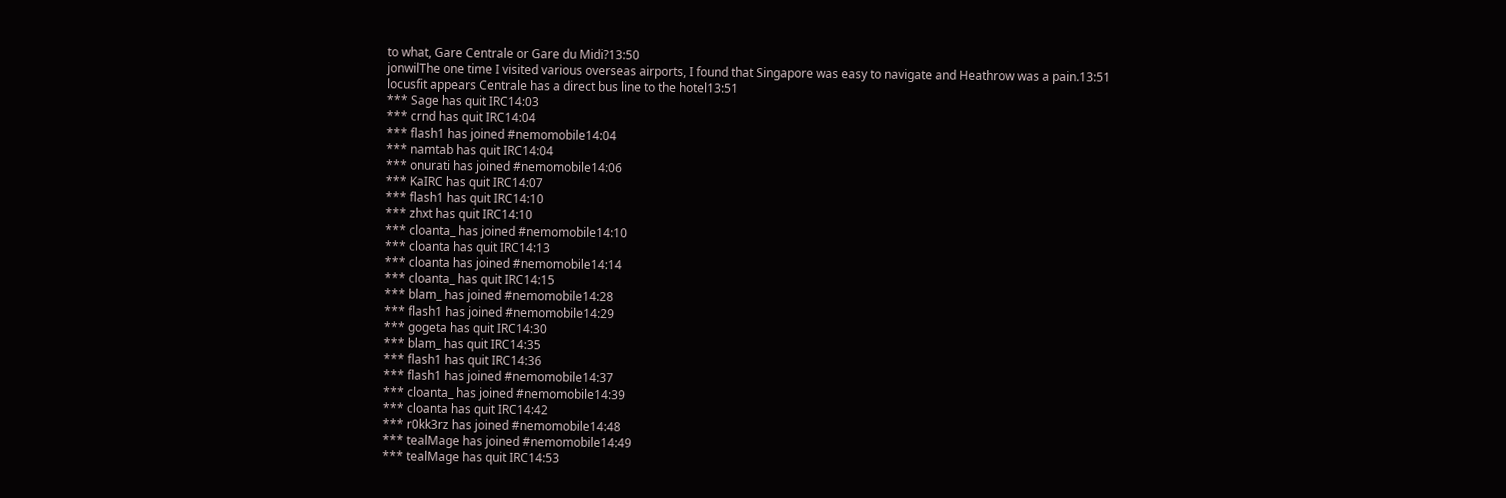to what, Gare Centrale or Gare du Midi?13:50
jonwilThe one time I visited various overseas airports, I found that Singapore was easy to navigate and Heathrow was a pain.13:51
locusfit appears Centrale has a direct bus line to the hotel13:51
*** Sage has quit IRC14:03
*** crnd has quit IRC14:04
*** flash1 has joined #nemomobile14:04
*** namtab has quit IRC14:04
*** onurati has joined #nemomobile14:06
*** KaIRC has quit IRC14:07
*** flash1 has quit IRC14:10
*** zhxt has quit IRC14:10
*** cloanta_ has joined #nemomobile14:10
*** cloanta has quit IRC14:13
*** cloanta has joined #nemomobile14:14
*** cloanta_ has quit IRC14:15
*** blam_ has joined #nemomobile14:28
*** flash1 has joined #nemomobile14:29
*** gogeta has quit IRC14:30
*** blam_ has quit IRC14:35
*** flash1 has quit IRC14:36
*** flash1 has joined #nemomobile14:37
*** cloanta_ has joined #nemomobile14:39
*** cloanta has quit IRC14:42
*** r0kk3rz has joined #nemomobile14:48
*** tealMage has joined #nemomobile14:49
*** tealMage has quit IRC14:53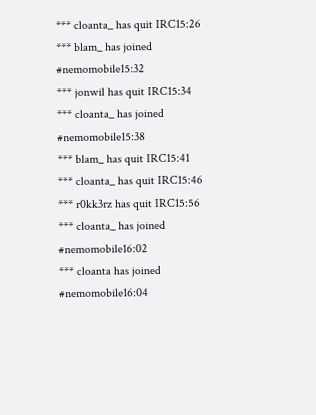*** cloanta_ has quit IRC15:26
*** blam_ has joined #nemomobile15:32
*** jonwil has quit IRC15:34
*** cloanta_ has joined #nemomobile15:38
*** blam_ has quit IRC15:41
*** cloanta_ has quit IRC15:46
*** r0kk3rz has quit IRC15:56
*** cloanta_ has joined #nemomobile16:02
*** cloanta has joined #nemomobile16:04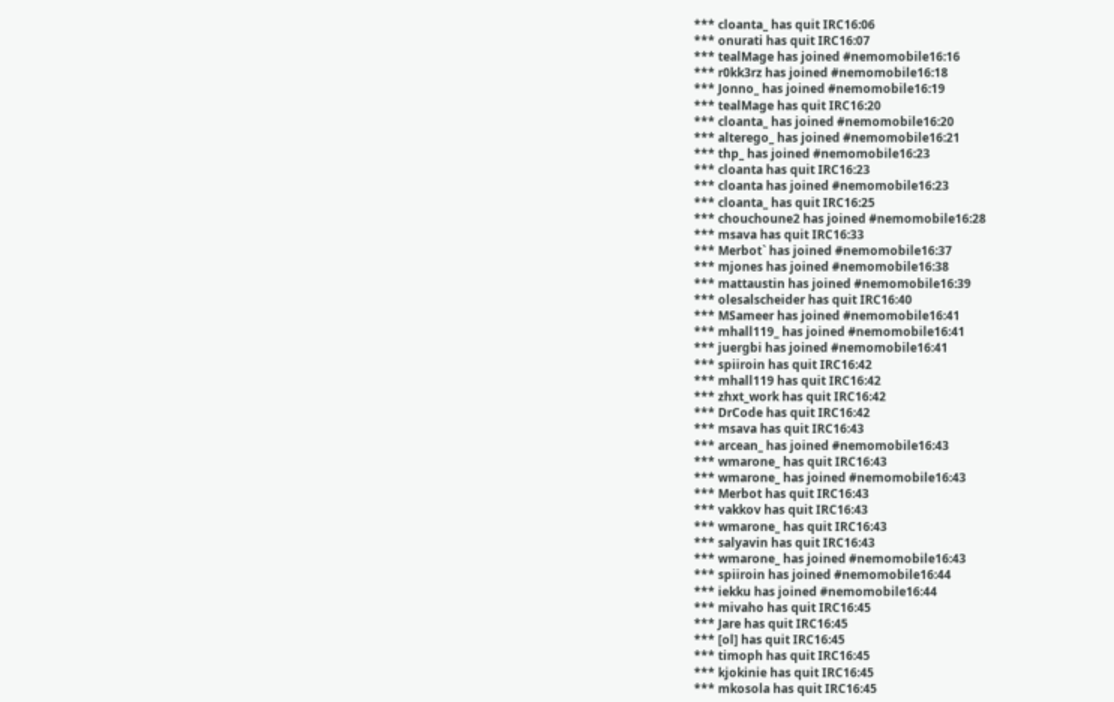*** cloanta_ has quit IRC16:06
*** onurati has quit IRC16:07
*** tealMage has joined #nemomobile16:16
*** r0kk3rz has joined #nemomobile16:18
*** Jonno_ has joined #nemomobile16:19
*** tealMage has quit IRC16:20
*** cloanta_ has joined #nemomobile16:20
*** alterego_ has joined #nemomobile16:21
*** thp_ has joined #nemomobile16:23
*** cloanta has quit IRC16:23
*** cloanta has joined #nemomobile16:23
*** cloanta_ has quit IRC16:25
*** chouchoune2 has joined #nemomobile16:28
*** msava has quit IRC16:33
*** Merbot` has joined #nemomobile16:37
*** mjones has joined #nemomobile16:38
*** mattaustin has joined #nemomobile16:39
*** olesalscheider has quit IRC16:40
*** MSameer has joined #nemomobile16:41
*** mhall119_ has joined #nemomobile16:41
*** juergbi has joined #nemomobile16:41
*** spiiroin has quit IRC16:42
*** mhall119 has quit IRC16:42
*** zhxt_work has quit IRC16:42
*** DrCode has quit IRC16:42
*** msava has quit IRC16:43
*** arcean_ has joined #nemomobile16:43
*** wmarone_ has quit IRC16:43
*** wmarone_ has joined #nemomobile16:43
*** Merbot has quit IRC16:43
*** vakkov has quit IRC16:43
*** wmarone_ has quit IRC16:43
*** salyavin has quit IRC16:43
*** wmarone_ has joined #nemomobile16:43
*** spiiroin has joined #nemomobile16:44
*** iekku has joined #nemomobile16:44
*** mivaho has quit IRC16:45
*** Jare has quit IRC16:45
*** [ol] has quit IRC16:45
*** timoph has quit IRC16:45
*** kjokinie has quit IRC16:45
*** mkosola has quit IRC16:45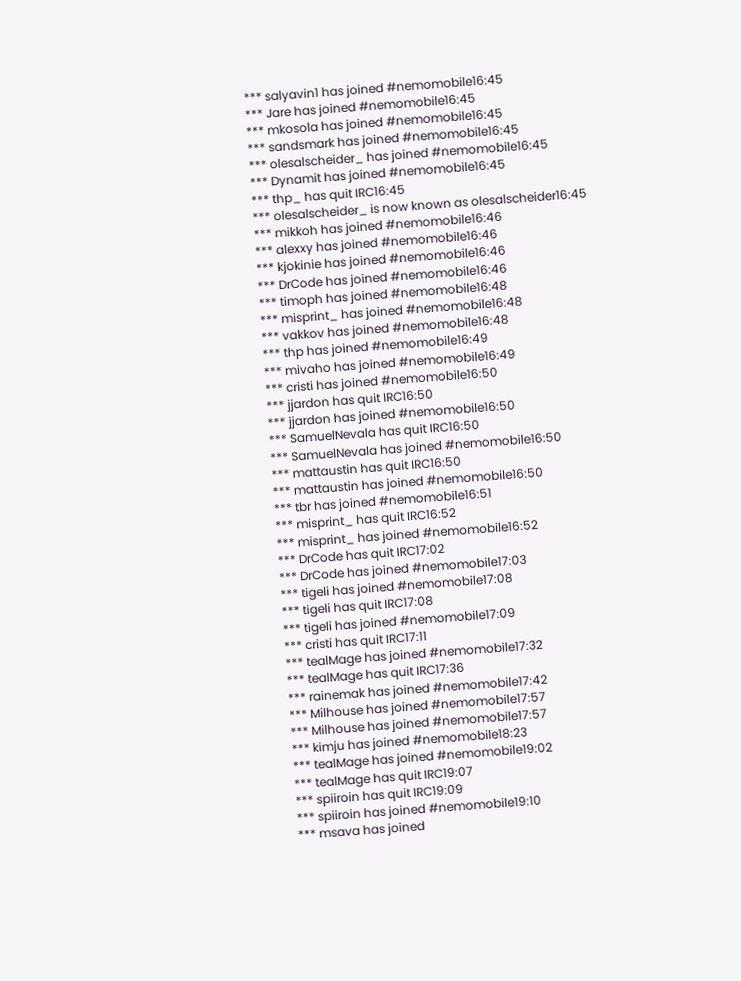*** salyavin1 has joined #nemomobile16:45
*** Jare has joined #nemomobile16:45
*** mkosola has joined #nemomobile16:45
*** sandsmark has joined #nemomobile16:45
*** olesalscheider_ has joined #nemomobile16:45
*** Dynamit has joined #nemomobile16:45
*** thp_ has quit IRC16:45
*** olesalscheider_ is now known as olesalscheider16:45
*** mikkoh has joined #nemomobile16:46
*** alexxy has joined #nemomobile16:46
*** kjokinie has joined #nemomobile16:46
*** DrCode has joined #nemomobile16:46
*** timoph has joined #nemomobile16:48
*** misprint_ has joined #nemomobile16:48
*** vakkov has joined #nemomobile16:48
*** thp has joined #nemomobile16:49
*** mivaho has joined #nemomobile16:49
*** cristi has joined #nemomobile16:50
*** jjardon has quit IRC16:50
*** jjardon has joined #nemomobile16:50
*** SamuelNevala has quit IRC16:50
*** SamuelNevala has joined #nemomobile16:50
*** mattaustin has quit IRC16:50
*** mattaustin has joined #nemomobile16:50
*** tbr has joined #nemomobile16:51
*** misprint_ has quit IRC16:52
*** misprint_ has joined #nemomobile16:52
*** DrCode has quit IRC17:02
*** DrCode has joined #nemomobile17:03
*** tigeli has joined #nemomobile17:08
*** tigeli has quit IRC17:08
*** tigeli has joined #nemomobile17:09
*** cristi has quit IRC17:11
*** tealMage has joined #nemomobile17:32
*** tealMage has quit IRC17:36
*** rainemak has joined #nemomobile17:42
*** Milhouse has joined #nemomobile17:57
*** Milhouse has joined #nemomobile17:57
*** kimju has joined #nemomobile18:23
*** tealMage has joined #nemomobile19:02
*** tealMage has quit IRC19:07
*** spiiroin has quit IRC19:09
*** spiiroin has joined #nemomobile19:10
*** msava has joined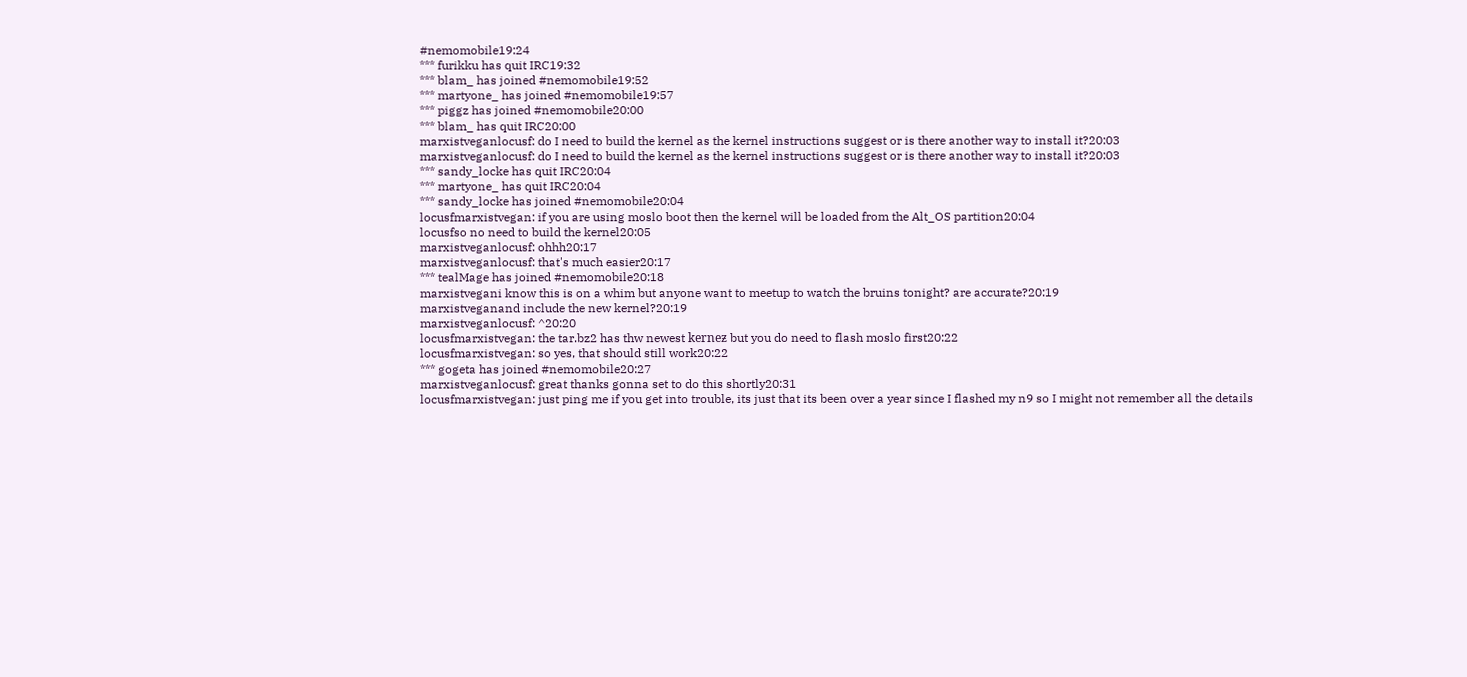#nemomobile19:24
*** furikku has quit IRC19:32
*** blam_ has joined #nemomobile19:52
*** martyone_ has joined #nemomobile19:57
*** piggz has joined #nemomobile20:00
*** blam_ has quit IRC20:00
marxistveganlocusf: do I need to build the kernel as the kernel instructions suggest or is there another way to install it?20:03
marxistveganlocusf: do I need to build the kernel as the kernel instructions suggest or is there another way to install it?20:03
*** sandy_locke has quit IRC20:04
*** martyone_ has quit IRC20:04
*** sandy_locke has joined #nemomobile20:04
locusfmarxistvegan: if you are using moslo boot then the kernel will be loaded from the Alt_OS partition20:04
locusfso no need to build the kernel20:05
marxistveganlocusf: ohhh20:17
marxistveganlocusf: that's much easier20:17
*** tealMage has joined #nemomobile20:18
marxistvegani know this is on a whim but anyone want to meetup to watch the bruins tonight? are accurate?20:19
marxistveganand include the new kernel?20:19
marxistveganlocusf: ^20:20
locusfmarxistvegan: the tar.bz2 has thw newest kerneƶ but you do need to flash moslo first20:22
locusfmarxistvegan: so yes, that should still work20:22
*** gogeta has joined #nemomobile20:27
marxistveganlocusf: great thanks gonna set to do this shortly20:31
locusfmarxistvegan: just ping me if you get into trouble, its just that its been over a year since I flashed my n9 so I might not remember all the details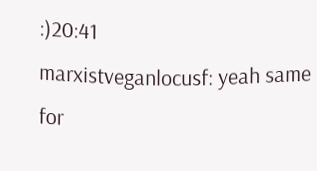:)20:41
marxistveganlocusf: yeah same for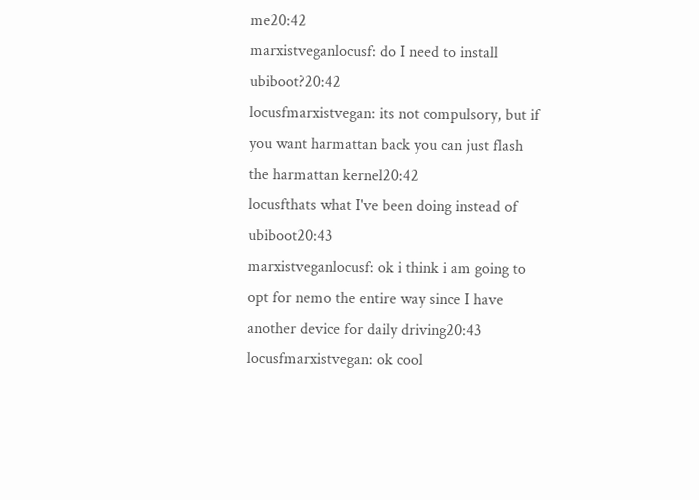me20:42
marxistveganlocusf: do I need to install ubiboot?20:42
locusfmarxistvegan: its not compulsory, but if you want harmattan back you can just flash the harmattan kernel20:42
locusfthats what I've been doing instead of ubiboot20:43
marxistveganlocusf: ok i think i am going to opt for nemo the entire way since I have another device for daily driving20:43
locusfmarxistvegan: ok cool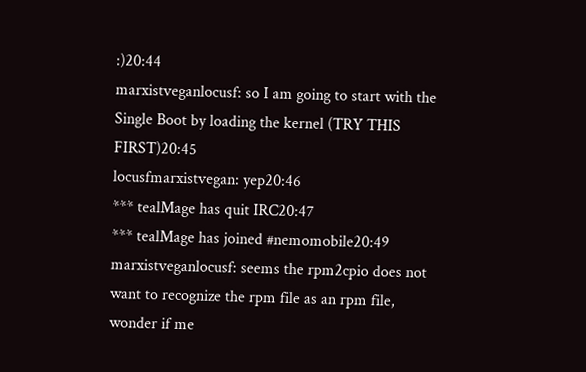:)20:44
marxistveganlocusf: so I am going to start with the Single Boot by loading the kernel (TRY THIS FIRST)20:45
locusfmarxistvegan: yep20:46
*** tealMage has quit IRC20:47
*** tealMage has joined #nemomobile20:49
marxistveganlocusf: seems the rpm2cpio does not want to recognize the rpm file as an rpm file, wonder if me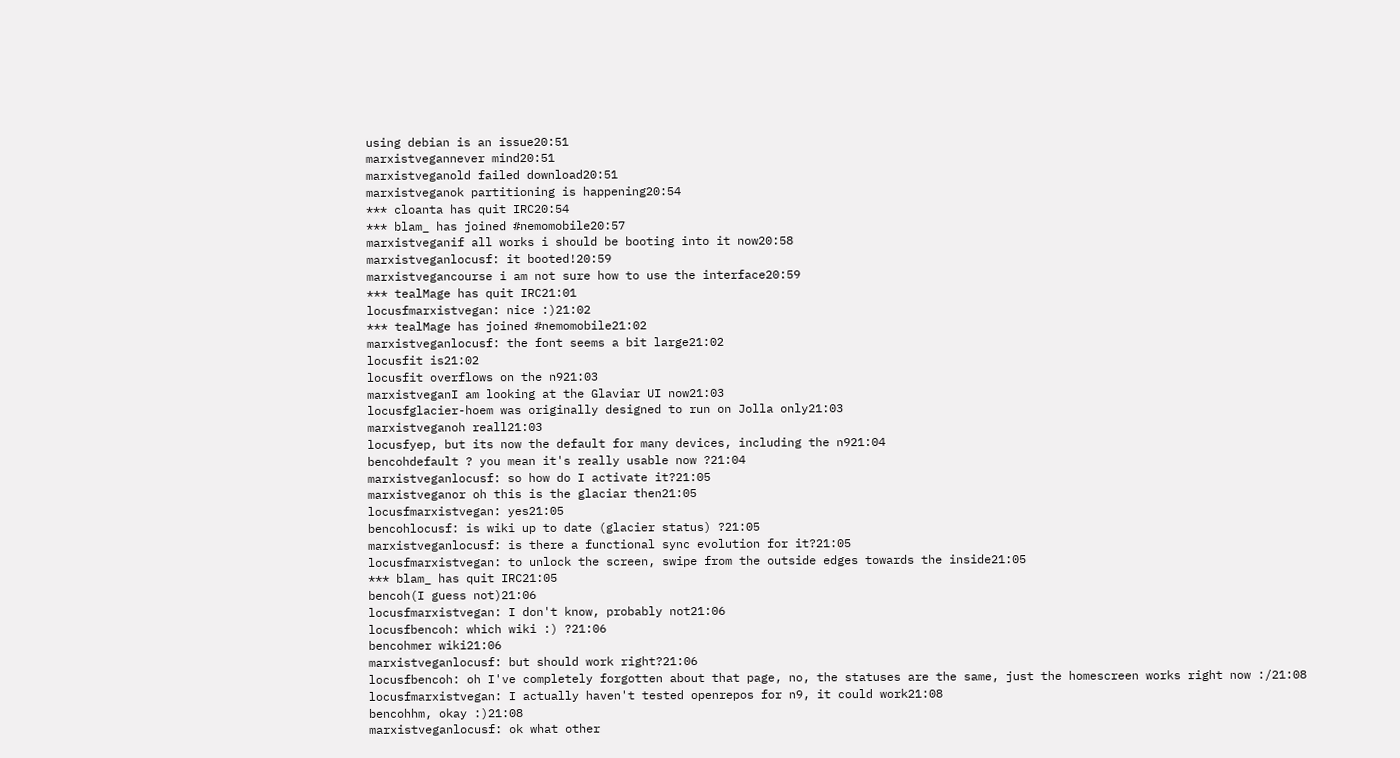using debian is an issue20:51
marxistvegannever mind20:51
marxistveganold failed download20:51
marxistveganok partitioning is happening20:54
*** cloanta has quit IRC20:54
*** blam_ has joined #nemomobile20:57
marxistveganif all works i should be booting into it now20:58
marxistveganlocusf: it booted!20:59
marxistvegancourse i am not sure how to use the interface20:59
*** tealMage has quit IRC21:01
locusfmarxistvegan: nice :)21:02
*** tealMage has joined #nemomobile21:02
marxistveganlocusf: the font seems a bit large21:02
locusfit is21:02
locusfit overflows on the n921:03
marxistveganI am looking at the Glaviar UI now21:03
locusfglacier-hoem was originally designed to run on Jolla only21:03
marxistveganoh reall21:03
locusfyep, but its now the default for many devices, including the n921:04
bencohdefault ? you mean it's really usable now ?21:04
marxistveganlocusf: so how do I activate it?21:05
marxistveganor oh this is the glaciar then21:05
locusfmarxistvegan: yes21:05
bencohlocusf: is wiki up to date (glacier status) ?21:05
marxistveganlocusf: is there a functional sync evolution for it?21:05
locusfmarxistvegan: to unlock the screen, swipe from the outside edges towards the inside21:05
*** blam_ has quit IRC21:05
bencoh(I guess not)21:06
locusfmarxistvegan: I don't know, probably not21:06
locusfbencoh: which wiki :) ?21:06
bencohmer wiki21:06
marxistveganlocusf: but should work right?21:06
locusfbencoh: oh I've completely forgotten about that page, no, the statuses are the same, just the homescreen works right now :/21:08
locusfmarxistvegan: I actually haven't tested openrepos for n9, it could work21:08
bencohhm, okay :)21:08
marxistveganlocusf: ok what other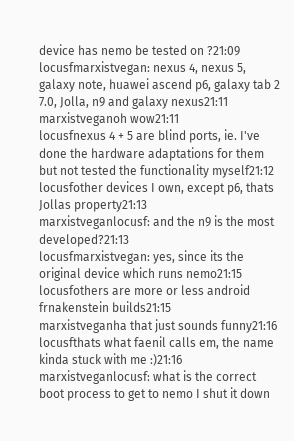device has nemo be tested on ?21:09
locusfmarxistvegan: nexus 4, nexus 5, galaxy note, huawei ascend p6, galaxy tab 2 7.0, Jolla, n9 and galaxy nexus21:11
marxistveganoh wow21:11
locusfnexus 4 + 5 are blind ports, ie. I've done the hardware adaptations for them but not tested the functionality myself21:12
locusfother devices I own, except p6, thats Jollas property21:13
marxistveganlocusf: and the n9 is the most developed?21:13
locusfmarxistvegan: yes, since its the original device which runs nemo21:15
locusfothers are more or less android frnakenstein builds21:15
marxistveganha that just sounds funny21:16
locusfthats what faenil calls em, the name kinda stuck with me :)21:16
marxistveganlocusf: what is the correct boot process to get to nemo I shut it down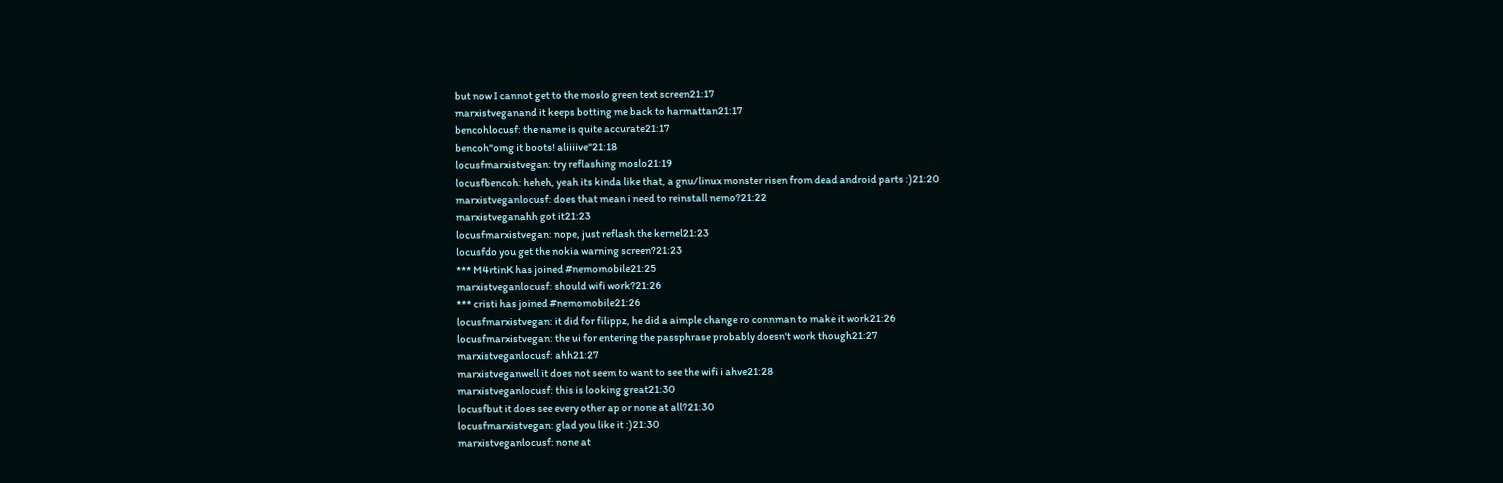but now I cannot get to the moslo green text screen21:17
marxistveganand it keeps botting me back to harmattan21:17
bencohlocusf: the name is quite accurate21:17
bencoh"omg it boots! aliiiive"21:18
locusfmarxistvegan: try reflashing moslo21:19
locusfbencoh: heheh, yeah its kinda like that, a gnu/linux monster risen from dead android parts :)21:20
marxistveganlocusf: does that mean i need to reinstall nemo?21:22
marxistveganahh got it21:23
locusfmarxistvegan: nope, just reflash the kernel21:23
locusfdo you get the nokia warning screen?21:23
*** M4rtinK has joined #nemomobile21:25
marxistveganlocusf: should wifi work?21:26
*** cristi has joined #nemomobile21:26
locusfmarxistvegan: it did for filippz, he did a aimple change ro connman to make it work21:26
locusfmarxistvegan: the ui for entering the passphrase probably doesn't work though21:27
marxistveganlocusf: ahh21:27
marxistveganwell it does not seem to want to see the wifi i ahve21:28
marxistveganlocusf: this is looking great21:30
locusfbut it does see every other ap or none at all?21:30
locusfmarxistvegan: glad you like it :)21:30
marxistveganlocusf: none at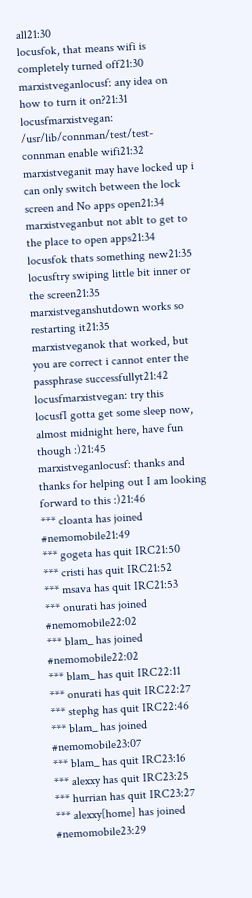all21:30
locusfok, that means wifi is completely turned off21:30
marxistveganlocusf: any idea on how to turn it on?21:31
locusfmarxistvegan: /usr/lib/connman/test/test-connman enable wifi21:32
marxistveganit may have locked up i can only switch between the lock screen and No apps open21:34
marxistveganbut not ablt to get to the place to open apps21:34
locusfok thats something new21:35
locusftry swiping little bit inner or the screen21:35
marxistveganshutdown works so restarting it21:35
marxistveganok that worked, but you are correct i cannot enter the passphrase successfullyt21:42
locusfmarxistvegan: try this
locusfI gotta get some sleep now, almost midnight here, have fun though :)21:45
marxistveganlocusf: thanks and thanks for helping out I am looking forward to this :)21:46
*** cloanta has joined #nemomobile21:49
*** gogeta has quit IRC21:50
*** cristi has quit IRC21:52
*** msava has quit IRC21:53
*** onurati has joined #nemomobile22:02
*** blam_ has joined #nemomobile22:02
*** blam_ has quit IRC22:11
*** onurati has quit IRC22:27
*** stephg has quit IRC22:46
*** blam_ has joined #nemomobile23:07
*** blam_ has quit IRC23:16
*** alexxy has quit IRC23:25
*** hurrian has quit IRC23:27
*** alexxy[home] has joined #nemomobile23:29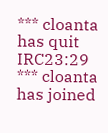*** cloanta has quit IRC23:29
*** cloanta has joined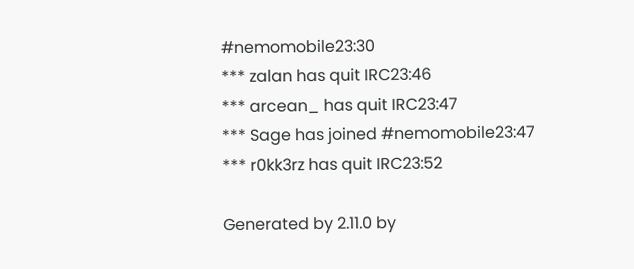#nemomobile23:30
*** zalan has quit IRC23:46
*** arcean_ has quit IRC23:47
*** Sage has joined #nemomobile23:47
*** r0kk3rz has quit IRC23:52

Generated by 2.11.0 by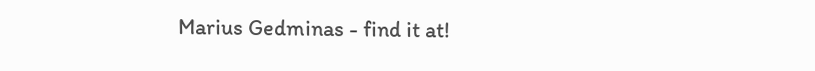Marius Gedminas - find it at!